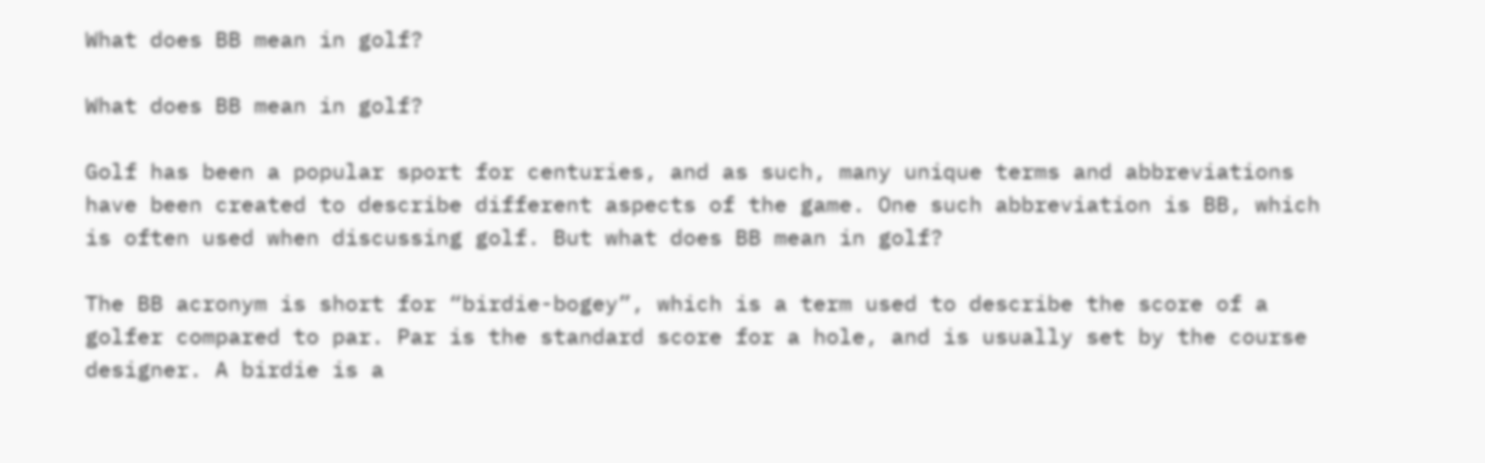What does BB mean in golf?

What does BB mean in golf?

Golf has been a popular sport for centuries, and as such, many unique terms and abbreviations have been created to describe different aspects of the game. One such abbreviation is BB, which is often used when discussing golf. But what does BB mean in golf?

The BB acronym is short for “birdie-bogey”, which is a term used to describe the score of a golfer compared to par. Par is the standard score for a hole, and is usually set by the course designer. A birdie is a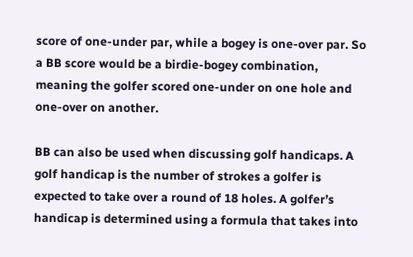score of one-under par, while a bogey is one-over par. So a BB score would be a birdie-bogey combination, meaning the golfer scored one-under on one hole and one-over on another.

BB can also be used when discussing golf handicaps. A golf handicap is the number of strokes a golfer is expected to take over a round of 18 holes. A golfer’s handicap is determined using a formula that takes into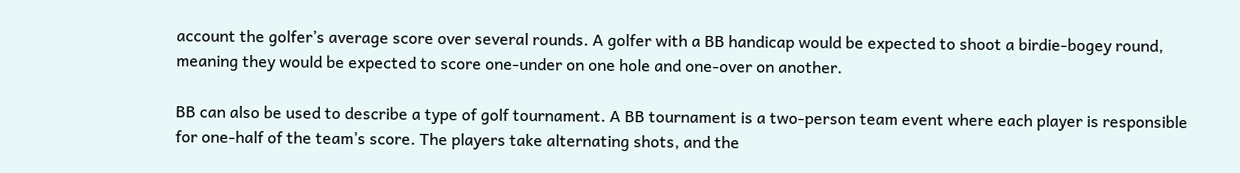account the golfer’s average score over several rounds. A golfer with a BB handicap would be expected to shoot a birdie-bogey round, meaning they would be expected to score one-under on one hole and one-over on another.

BB can also be used to describe a type of golf tournament. A BB tournament is a two-person team event where each player is responsible for one-half of the team’s score. The players take alternating shots, and the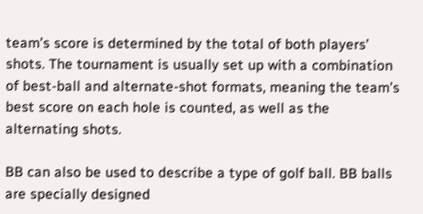team’s score is determined by the total of both players’ shots. The tournament is usually set up with a combination of best-ball and alternate-shot formats, meaning the team’s best score on each hole is counted, as well as the alternating shots.

BB can also be used to describe a type of golf ball. BB balls are specially designed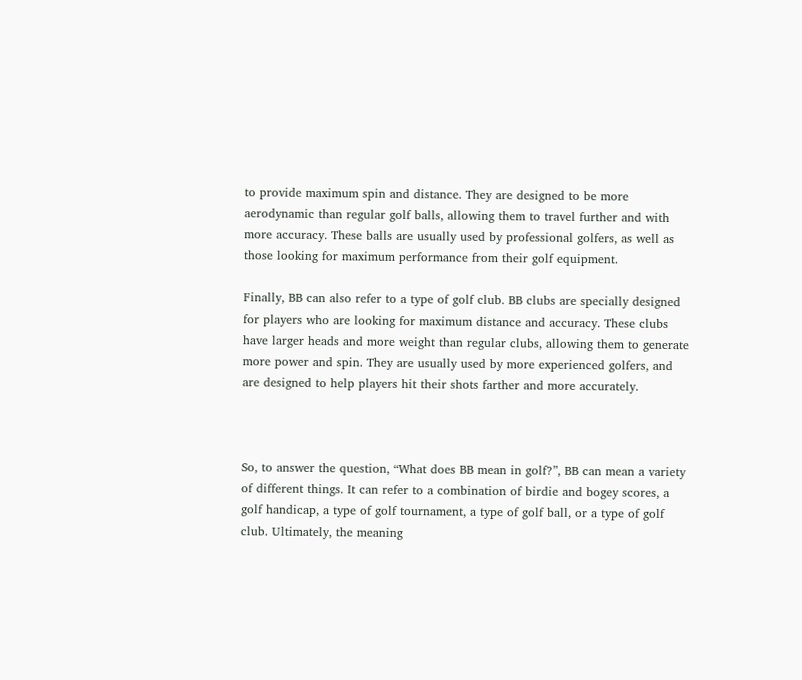to provide maximum spin and distance. They are designed to be more aerodynamic than regular golf balls, allowing them to travel further and with more accuracy. These balls are usually used by professional golfers, as well as those looking for maximum performance from their golf equipment.

Finally, BB can also refer to a type of golf club. BB clubs are specially designed for players who are looking for maximum distance and accuracy. These clubs have larger heads and more weight than regular clubs, allowing them to generate more power and spin. They are usually used by more experienced golfers, and are designed to help players hit their shots farther and more accurately.



So, to answer the question, “What does BB mean in golf?”, BB can mean a variety of different things. It can refer to a combination of birdie and bogey scores, a golf handicap, a type of golf tournament, a type of golf ball, or a type of golf club. Ultimately, the meaning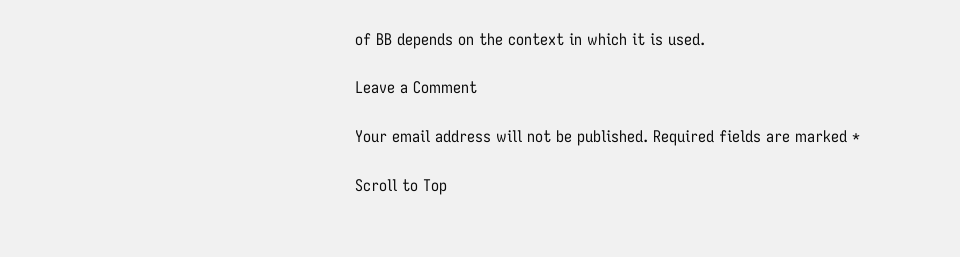of BB depends on the context in which it is used.

Leave a Comment

Your email address will not be published. Required fields are marked *

Scroll to Top